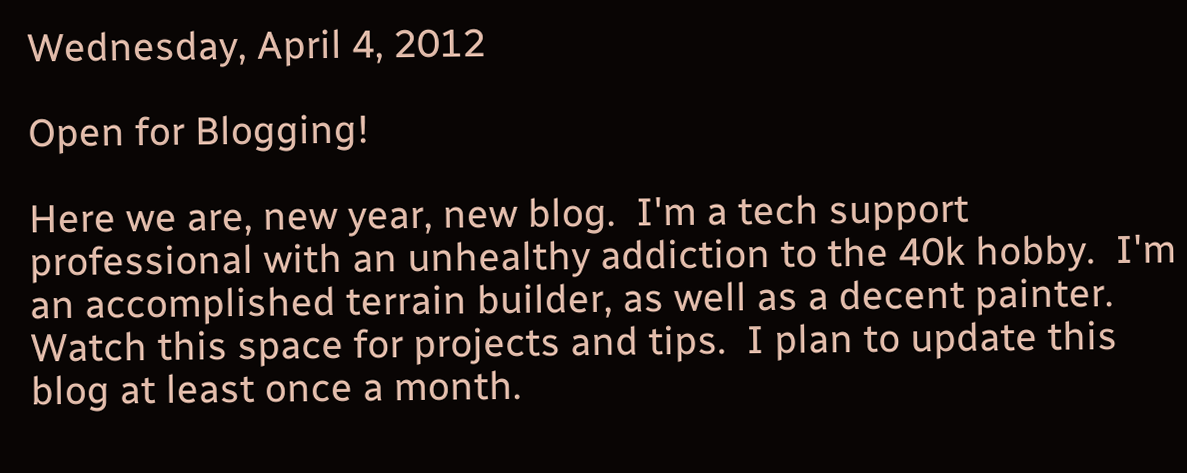Wednesday, April 4, 2012

Open for Blogging!

Here we are, new year, new blog.  I'm a tech support professional with an unhealthy addiction to the 40k hobby.  I'm an accomplished terrain builder, as well as a decent painter.  Watch this space for projects and tips.  I plan to update this blog at least once a month.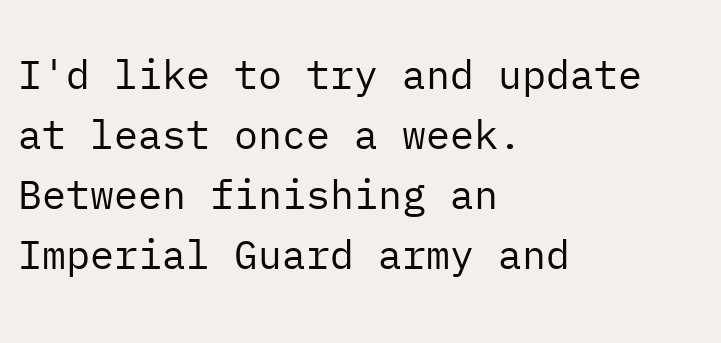I'd like to try and update at least once a week.  Between finishing an Imperial Guard army and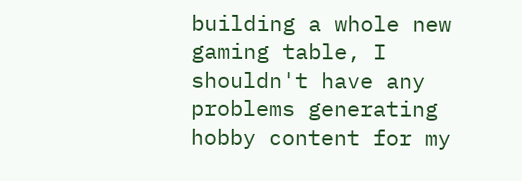building a whole new gaming table, I shouldn't have any problems generating hobby content for my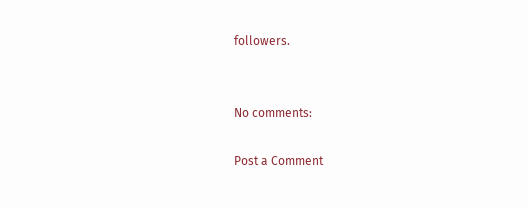followers.


No comments:

Post a Comment